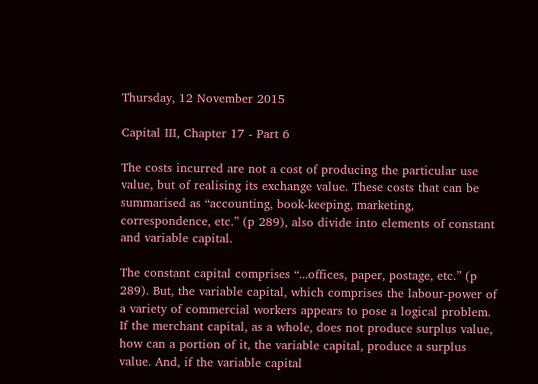Thursday, 12 November 2015

Capital III, Chapter 17 - Part 6

The costs incurred are not a cost of producing the particular use value, but of realising its exchange value. These costs that can be summarised as “accounting, book-keeping, marketing, correspondence, etc.” (p 289), also divide into elements of constant and variable capital.

The constant capital comprises “...offices, paper, postage, etc.” (p 289). But, the variable capital, which comprises the labour-power of a variety of commercial workers appears to pose a logical problem. If the merchant capital, as a whole, does not produce surplus value, how can a portion of it, the variable capital, produce a surplus value. And, if the variable capital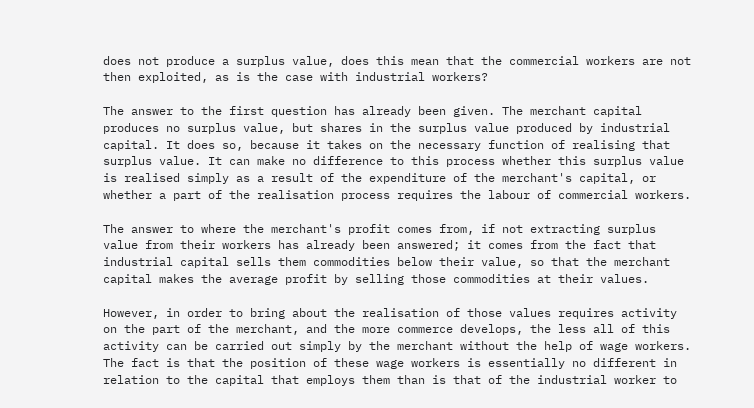does not produce a surplus value, does this mean that the commercial workers are not then exploited, as is the case with industrial workers?

The answer to the first question has already been given. The merchant capital produces no surplus value, but shares in the surplus value produced by industrial capital. It does so, because it takes on the necessary function of realising that surplus value. It can make no difference to this process whether this surplus value is realised simply as a result of the expenditure of the merchant's capital, or whether a part of the realisation process requires the labour of commercial workers.

The answer to where the merchant's profit comes from, if not extracting surplus value from their workers has already been answered; it comes from the fact that industrial capital sells them commodities below their value, so that the merchant capital makes the average profit by selling those commodities at their values.

However, in order to bring about the realisation of those values requires activity on the part of the merchant, and the more commerce develops, the less all of this activity can be carried out simply by the merchant without the help of wage workers. The fact is that the position of these wage workers is essentially no different in relation to the capital that employs them than is that of the industrial worker to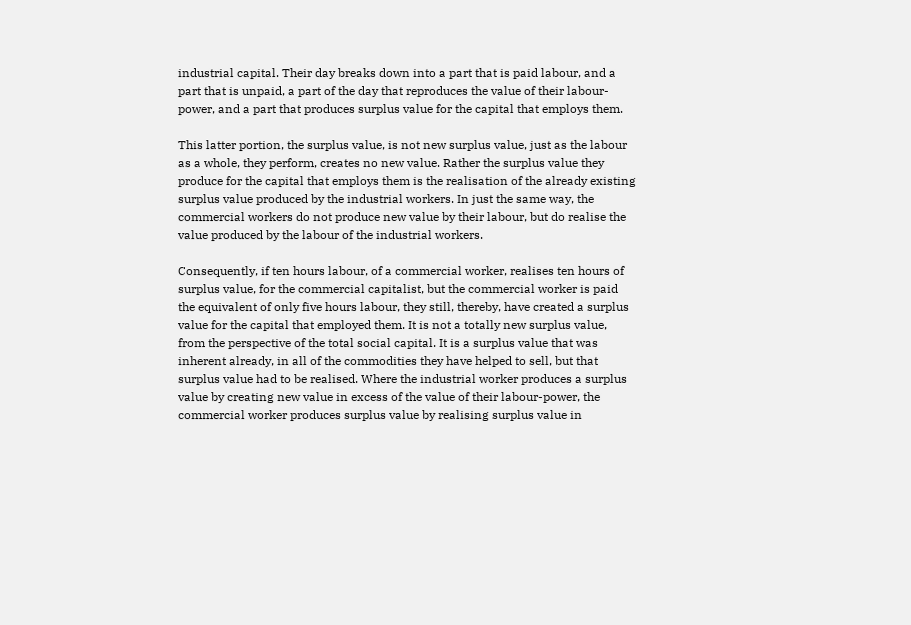industrial capital. Their day breaks down into a part that is paid labour, and a part that is unpaid, a part of the day that reproduces the value of their labour-power, and a part that produces surplus value for the capital that employs them.

This latter portion, the surplus value, is not new surplus value, just as the labour as a whole, they perform, creates no new value. Rather the surplus value they produce for the capital that employs them is the realisation of the already existing surplus value produced by the industrial workers. In just the same way, the commercial workers do not produce new value by their labour, but do realise the value produced by the labour of the industrial workers.

Consequently, if ten hours labour, of a commercial worker, realises ten hours of surplus value, for the commercial capitalist, but the commercial worker is paid the equivalent of only five hours labour, they still, thereby, have created a surplus value for the capital that employed them. It is not a totally new surplus value, from the perspective of the total social capital. It is a surplus value that was inherent already, in all of the commodities they have helped to sell, but that surplus value had to be realised. Where the industrial worker produces a surplus value by creating new value in excess of the value of their labour-power, the commercial worker produces surplus value by realising surplus value in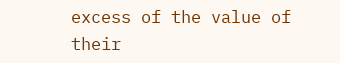excess of the value of their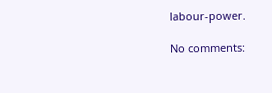labour-power.

No comments: